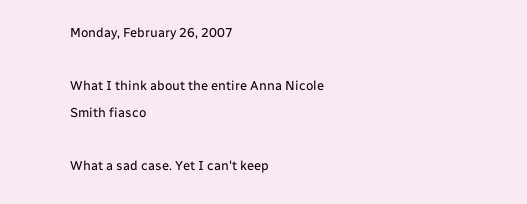Monday, February 26, 2007

What I think about the entire Anna Nicole Smith fiasco

What a sad case. Yet I can't keep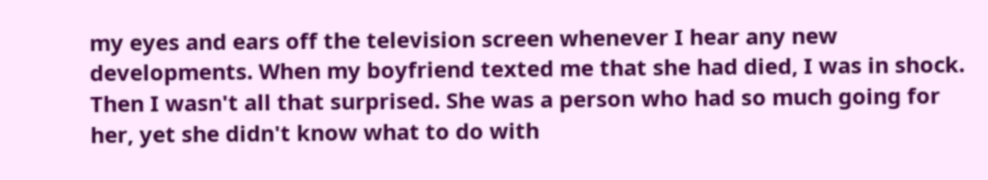my eyes and ears off the television screen whenever I hear any new developments. When my boyfriend texted me that she had died, I was in shock. Then I wasn't all that surprised. She was a person who had so much going for her, yet she didn't know what to do with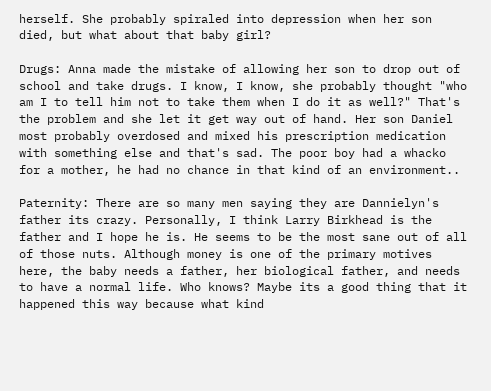herself. She probably spiraled into depression when her son died, but what about that baby girl?

Drugs: Anna made the mistake of allowing her son to drop out of school and take drugs. I know, I know, she probably thought "who am I to tell him not to take them when I do it as well?" That's the problem and she let it get way out of hand. Her son Daniel most probably overdosed and mixed his prescription medication with something else and that's sad. The poor boy had a whacko for a mother, he had no chance in that kind of an environment..

Paternity: There are so many men saying they are Dannielyn's father its crazy. Personally, I think Larry Birkhead is the father and I hope he is. He seems to be the most sane out of all of those nuts. Although money is one of the primary motives here, the baby needs a father, her biological father, and needs to have a normal life. Who knows? Maybe its a good thing that it happened this way because what kind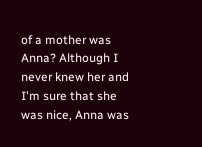of a mother was Anna? Although I never knew her and I'm sure that she was nice, Anna was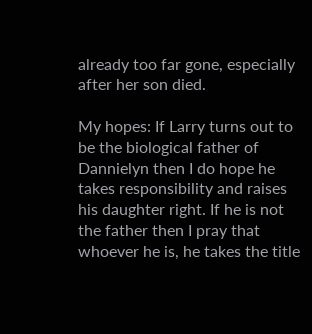already too far gone, especially after her son died.

My hopes: If Larry turns out to be the biological father of Dannielyn then I do hope he takes responsibility and raises his daughter right. If he is not the father then I pray that whoever he is, he takes the title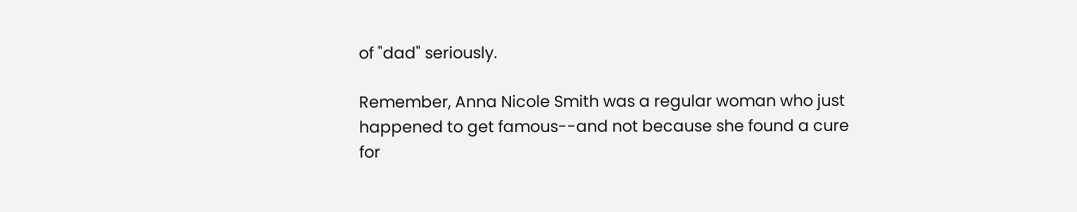of "dad" seriously.

Remember, Anna Nicole Smith was a regular woman who just happened to get famous--and not because she found a cure for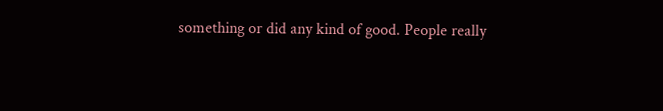something or did any kind of good. People really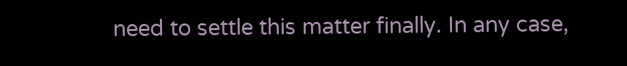need to settle this matter finally. In any case,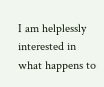I am helplessly interested in what happens to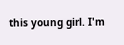this young girl. I'm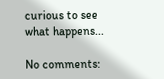curious to see what happens...

No comments: